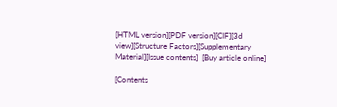[HTML version][PDF version][CIF][3d view][Structure Factors][Supplementary Material][Issue contents]  [Buy article online]

[Contents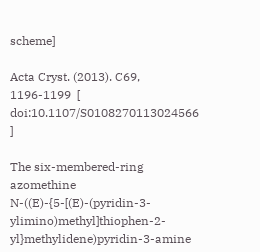scheme]

Acta Cryst. (2013). C69, 1196-1199  [ doi:10.1107/S0108270113024566 ]

The six-membered-ring azomethine N-((E)-{5-[(E)-(pyridin-3-ylimino)methyl]thiophen-2-yl}methylidene)pyridin-3-amine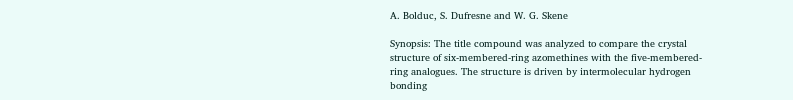A. Bolduc, S. Dufresne and W. G. Skene

Synopsis: The title compound was analyzed to compare the crystal structure of six-membered-ring azomethines with the five-membered-ring analogues. The structure is driven by intermolecular hydrogen bonding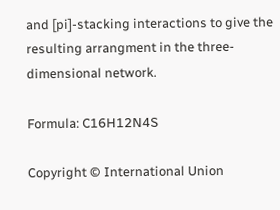and [pi]-stacking interactions to give the resulting arrangment in the three-dimensional network.

Formula: C16H12N4S

Copyright © International Union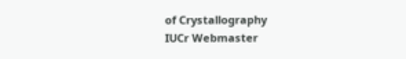of Crystallography
IUCr Webmaster